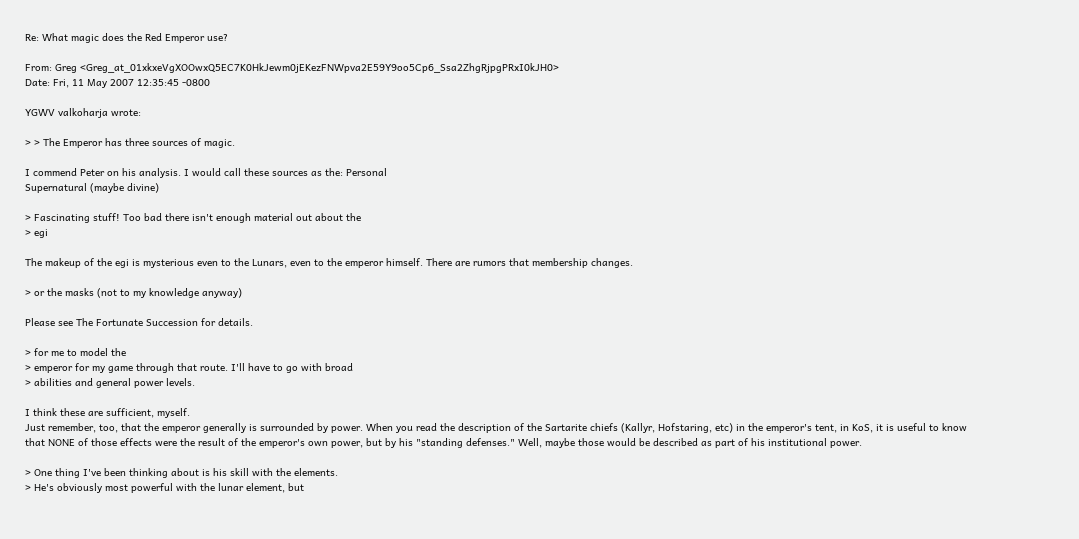Re: What magic does the Red Emperor use?

From: Greg <Greg_at_01xkxeVgXOOwxQ5EC7K0HkJewm0jEKezFNWpva2E59Y9oo5Cp6_Ssa2ZhgRjpgPRxI0kJH0>
Date: Fri, 11 May 2007 12:35:45 -0800

YGWV valkoharja wrote:

> > The Emperor has three sources of magic.

I commend Peter on his analysis. I would call these sources as the: Personal
Supernatural (maybe divine)

> Fascinating stuff! Too bad there isn't enough material out about the
> egi

The makeup of the egi is mysterious even to the Lunars, even to the emperor himself. There are rumors that membership changes.

> or the masks (not to my knowledge anyway)

Please see The Fortunate Succession for details.

> for me to model the
> emperor for my game through that route. I'll have to go with broad
> abilities and general power levels.

I think these are sufficient, myself.
Just remember, too, that the emperor generally is surrounded by power. When you read the description of the Sartarite chiefs (Kallyr, Hofstaring, etc) in the emperor's tent, in KoS, it is useful to know that NONE of those effects were the result of the emperor's own power, but by his "standing defenses." Well, maybe those would be described as part of his institutional power.

> One thing I've been thinking about is his skill with the elements.
> He's obviously most powerful with the lunar element, but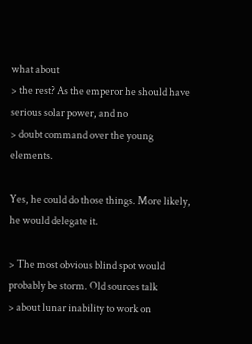what about
> the rest? As the emperor he should have serious solar power, and no
> doubt command over the young elements.

Yes, he could do those things. More likely, he would delegate it.

> The most obvious blind spot would probably be storm. Old sources talk
> about lunar inability to work on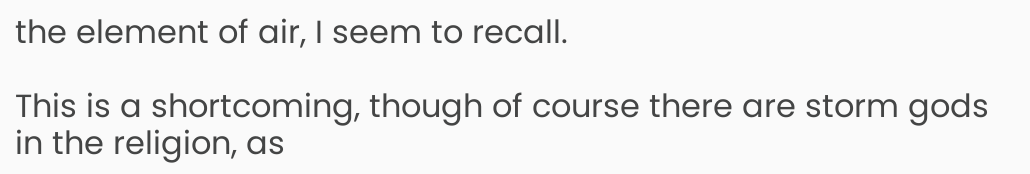the element of air, I seem to recall.

This is a shortcoming, though of course there are storm gods in the religion, as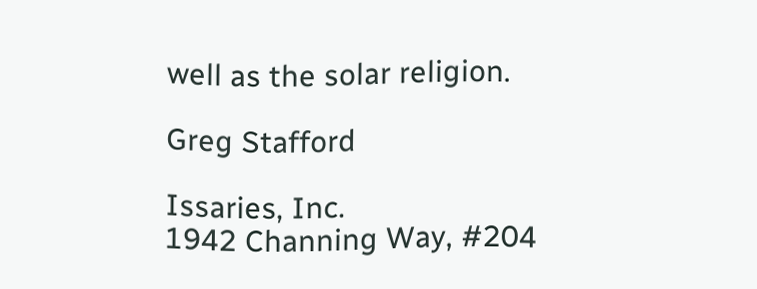well as the solar religion.

Greg Stafford

Issaries, Inc.
1942 Channing Way, #204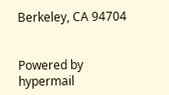Berkeley, CA 94704


Powered by hypermail